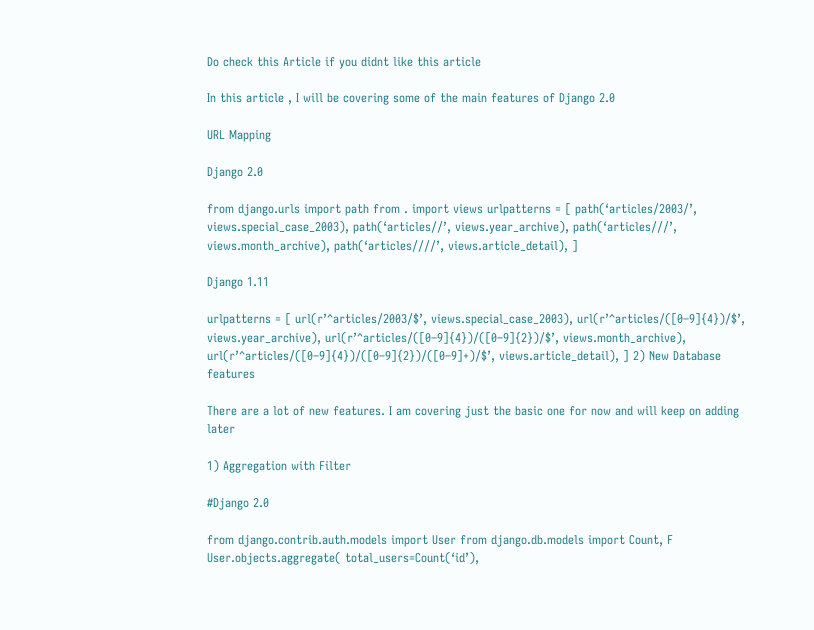Do check this Article if you didnt like this article

In this article , I will be covering some of the main features of Django 2.0

URL Mapping

Django 2.0

from django.urls import path from . import views urlpatterns = [ path(‘articles/2003/’, views.special_case_2003), path(‘articles//’, views.year_archive), path(‘articles///’, views.month_archive), path(‘articles////’, views.article_detail), ]

Django 1.11

urlpatterns = [ url(r’^articles/2003/$’, views.special_case_2003), url(r’^articles/([0–9]{4})/$’, views.year_archive), url(r’^articles/([0–9]{4})/([0–9]{2})/$’, views.month_archive), url(r’^articles/([0–9]{4})/([0–9]{2})/([0–9]+)/$’, views.article_detail), ] 2) New Database features

There are a lot of new features. I am covering just the basic one for now and will keep on adding later

1) Aggregation with Filter

#Django 2.0

from django.contrib.auth.models import User from django.db.models import Count, F User.objects.aggregate( total_users=Count(‘id’),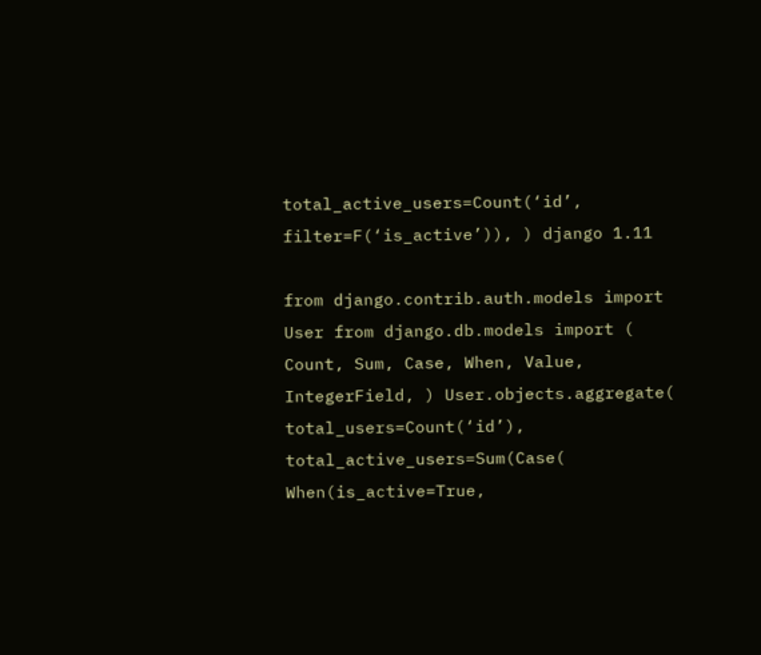total_active_users=Count(‘id’, filter=F(‘is_active’)), ) django 1.11

from django.contrib.auth.models import User from django.db.models import ( Count, Sum, Case, When, Value, IntegerField, ) User.objects.aggregate( total_users=Count(‘id’), total_active_users=Sum(Case( When(is_active=True,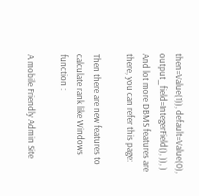then=Value(1)), default=Value(0), output_field=IntegerField(), )), ) And lot more DBMS features are there, you can refer this page:

Then there are new features to calculate rank like Windows function :

A mobile Friendly Admin Site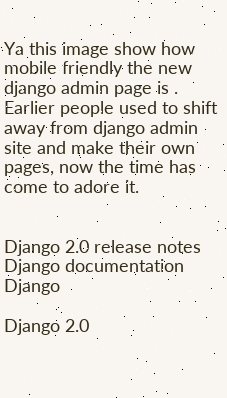Ya this image show how mobile friendly the new django admin page is . Earlier people used to shift away from django admin site and make their own pages, now the time has come to adore it.


Django 2.0 release notes Django documentation Django

Django 2.0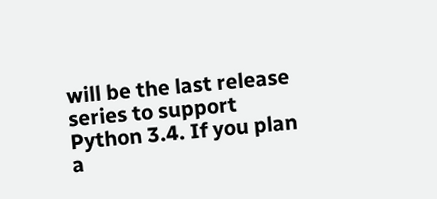will be the last release series to support Python 3.4. If you plan a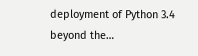deployment of Python 3.4 beyond the…